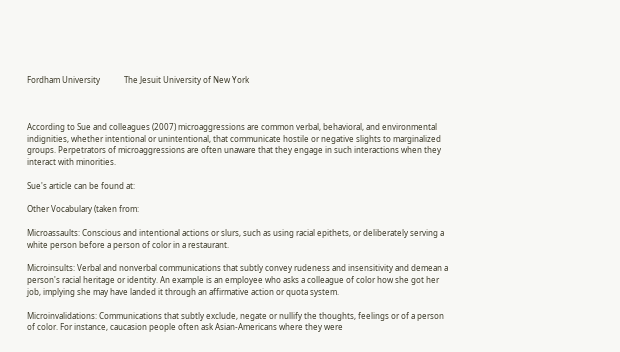Fordham University            The Jesuit University of New York



According to Sue and colleagues (2007) microaggressions are common verbal, behavioral, and environmental indignities, whether intentional or unintentional, that communicate hostile or negative slights to marginalized groups. Perpetrators of microaggressions are often unaware that they engage in such interactions when they interact with minorities.

Sue's article can be found at:

Other Vocabulary (taken from:

Microassaults: Conscious and intentional actions or slurs, such as using racial epithets, or deliberately serving a white person before a person of color in a restaurant.

Microinsults: Verbal and nonverbal communications that subtly convey rudeness and insensitivity and demean a person's racial heritage or identity. An example is an employee who asks a colleague of color how she got her job, implying she may have landed it through an affirmative action or quota system.

Microinvalidations: Communications that subtly exclude, negate or nullify the thoughts, feelings or of a person of color. For instance, caucasion people often ask Asian-Americans where they were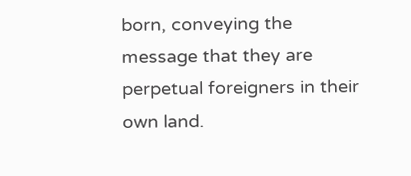born, conveying the message that they are perpetual foreigners in their own land.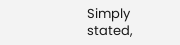Simply stated,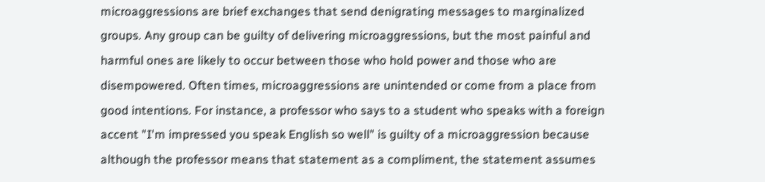microaggressions are brief exchanges that send denigrating messages to marginalized groups. Any group can be guilty of delivering microaggressions, but the most painful and harmful ones are likely to occur between those who hold power and those who are disempowered. Often times, microaggressions are unintended or come from a place from good intentions. For instance, a professor who says to a student who speaks with a foreign accent "I'm impressed you speak English so well" is guilty of a microaggression because although the professor means that statement as a compliment, the statement assumes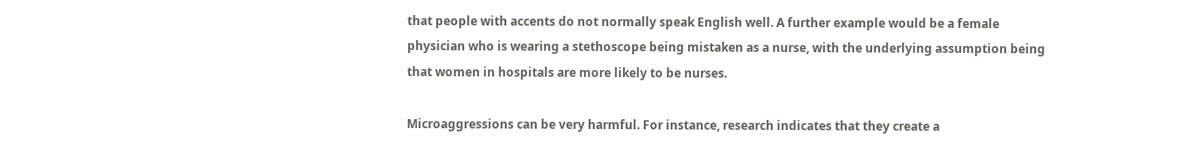that people with accents do not normally speak English well. A further example would be a female physician who is wearing a stethoscope being mistaken as a nurse, with the underlying assumption being that women in hospitals are more likely to be nurses.

Microaggressions can be very harmful. For instance, research indicates that they create a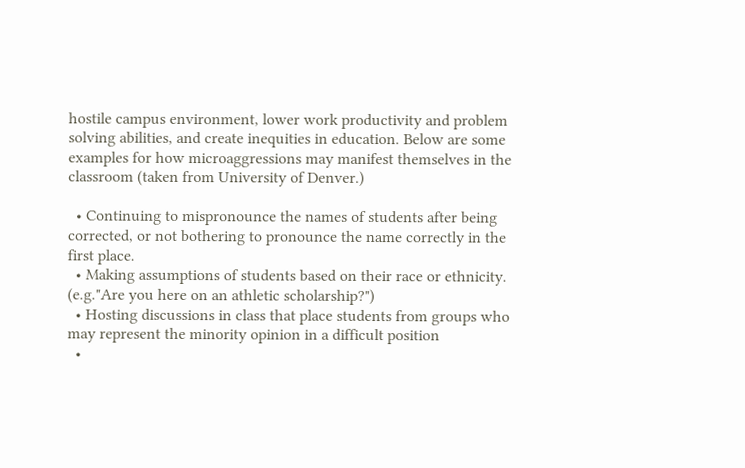hostile campus environment, lower work productivity and problem solving abilities, and create inequities in education. Below are some examples for how microaggressions may manifest themselves in the classroom (taken from University of Denver.)

  • Continuing to mispronounce the names of students after being corrected, or not bothering to pronounce the name correctly in the first place.
  • Making assumptions of students based on their race or ethnicity. (e.g."Are you here on an athletic scholarship?")
  • Hosting discussions in class that place students from groups who may represent the minority opinion in a difficult position
  •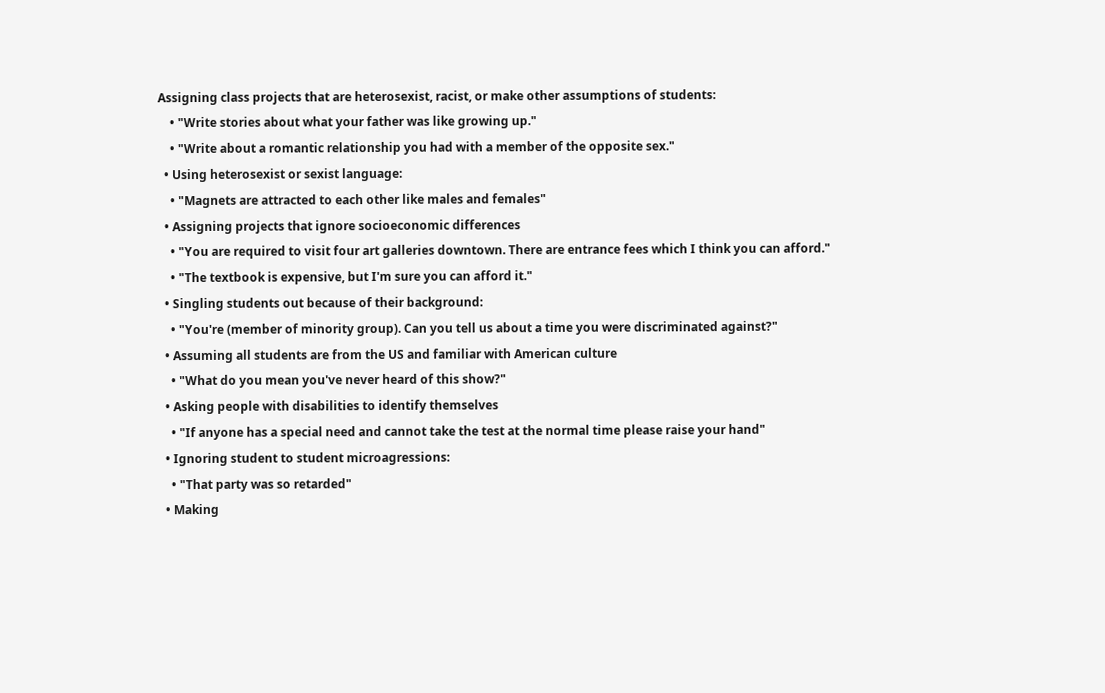Assigning class projects that are heterosexist, racist, or make other assumptions of students:
    • "Write stories about what your father was like growing up."
    • "Write about a romantic relationship you had with a member of the opposite sex."
  • Using heterosexist or sexist language:
    • "Magnets are attracted to each other like males and females"
  • Assigning projects that ignore socioeconomic differences
    • "You are required to visit four art galleries downtown. There are entrance fees which I think you can afford."
    • "The textbook is expensive, but I'm sure you can afford it."
  • Singling students out because of their background:
    • "You're (member of minority group). Can you tell us about a time you were discriminated against?"
  • Assuming all students are from the US and familiar with American culture
    • "What do you mean you've never heard of this show?"
  • Asking people with disabilities to identify themselves
    • "If anyone has a special need and cannot take the test at the normal time please raise your hand"
  • Ignoring student to student microagressions:
    • "That party was so retarded"
  • Making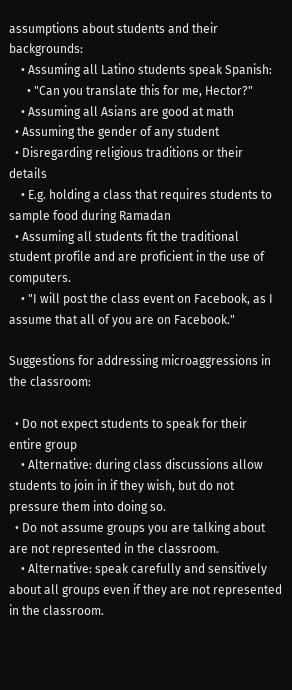assumptions about students and their backgrounds:
    • Assuming all Latino students speak Spanish:
      • "Can you translate this for me, Hector?"
    • Assuming all Asians are good at math
  • Assuming the gender of any student
  • Disregarding religious traditions or their details
    • E.g. holding a class that requires students to sample food during Ramadan
  • Assuming all students fit the traditional student profile and are proficient in the use of computers.
    • "I will post the class event on Facebook, as I assume that all of you are on Facebook."

Suggestions for addressing microaggressions in the classroom:

  • Do not expect students to speak for their entire group
    • Alternative: during class discussions allow students to join in if they wish, but do not pressure them into doing so.
  • Do not assume groups you are talking about are not represented in the classroom.
    • Alternative: speak carefully and sensitively about all groups even if they are not represented in the classroom.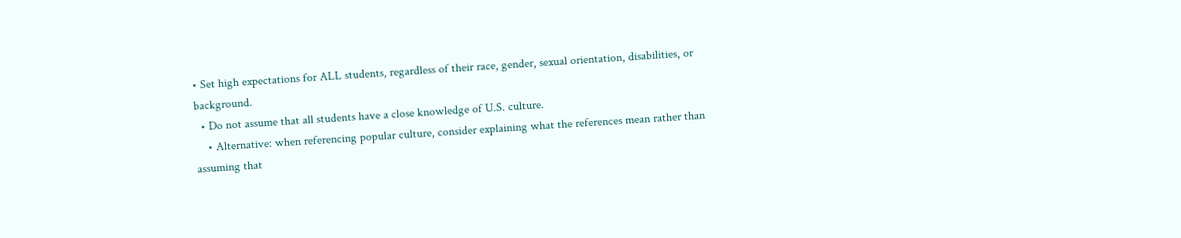• Set high expectations for ALL students, regardless of their race, gender, sexual orientation, disabilities, or background.
  • Do not assume that all students have a close knowledge of U.S. culture.
    • Alternative: when referencing popular culture, consider explaining what the references mean rather than assuming that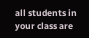all students in your class are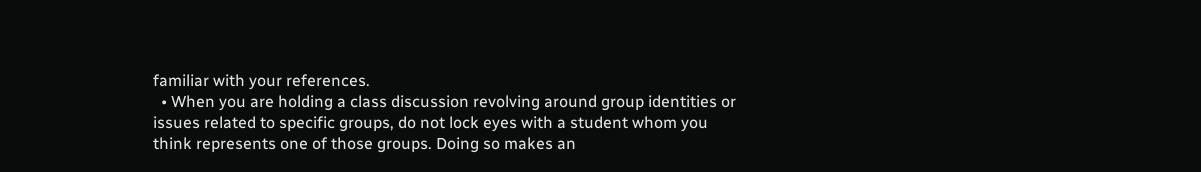familiar with your references.
  • When you are holding a class discussion revolving around group identities or issues related to specific groups, do not lock eyes with a student whom you think represents one of those groups. Doing so makes an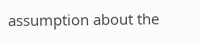assumption about the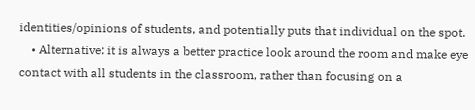identities/opinions of students, and potentially puts that individual on the spot.
    • Alternative: it is always a better practice look around the room and make eye contact with all students in the classroom, rather than focusing on a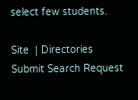select few students.

Site  | Directories
Submit Search Request